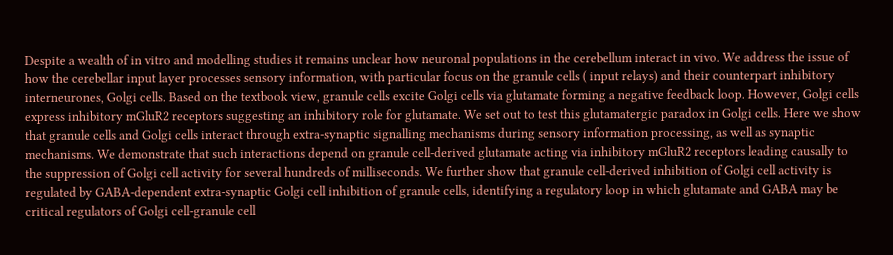Despite a wealth of in vitro and modelling studies it remains unclear how neuronal populations in the cerebellum interact in vivo. We address the issue of how the cerebellar input layer processes sensory information, with particular focus on the granule cells ( input relays) and their counterpart inhibitory interneurones, Golgi cells. Based on the textbook view, granule cells excite Golgi cells via glutamate forming a negative feedback loop. However, Golgi cells express inhibitory mGluR2 receptors suggesting an inhibitory role for glutamate. We set out to test this glutamatergic paradox in Golgi cells. Here we show that granule cells and Golgi cells interact through extra-synaptic signalling mechanisms during sensory information processing, as well as synaptic mechanisms. We demonstrate that such interactions depend on granule cell-derived glutamate acting via inhibitory mGluR2 receptors leading causally to the suppression of Golgi cell activity for several hundreds of milliseconds. We further show that granule cell-derived inhibition of Golgi cell activity is regulated by GABA-dependent extra-synaptic Golgi cell inhibition of granule cells, identifying a regulatory loop in which glutamate and GABA may be critical regulators of Golgi cell-granule cell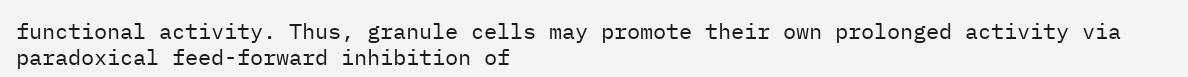functional activity. Thus, granule cells may promote their own prolonged activity via paradoxical feed-forward inhibition of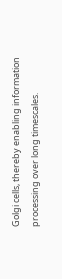Golgi cells, thereby enabling information processing over long timescales.